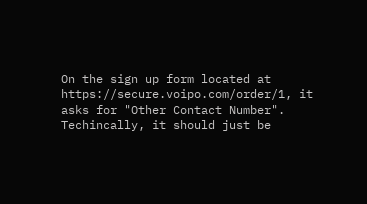On the sign up form located at https://secure.voipo.com/order/1, it asks for "Other Contact Number". Techincally, it should just be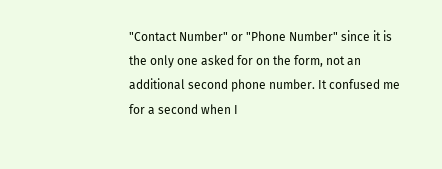"Contact Number" or "Phone Number" since it is the only one asked for on the form, not an additional second phone number. It confused me for a second when I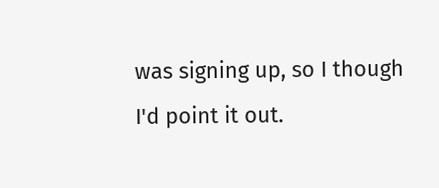was signing up, so I though I'd point it out.